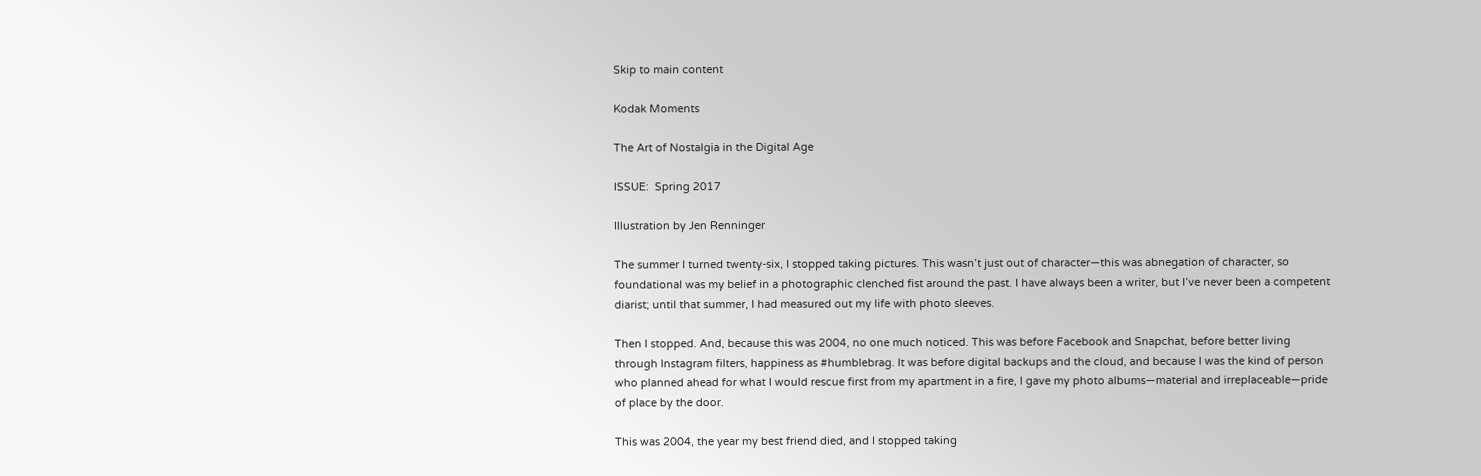Skip to main content

Kodak Moments

The Art of Nostalgia in the Digital Age

ISSUE:  Spring 2017

Illustration by Jen Renninger

The summer I turned twenty-six, I stopped taking pictures. This wasn’t just out of character—this was abnegation of character, so foundational was my belief in a photographic clenched fist around the past. I have always been a writer, but I’ve never been a competent diarist; until that summer, I had measured out my life with photo sleeves.

Then I stopped. And, because this was 2004, no one much noticed. This was before Facebook and Snapchat, before better living through Instagram filters, happiness as #humblebrag. It was before digital backups and the cloud, and because I was the kind of person who planned ahead for what I would rescue first from my apartment in a fire, I gave my photo albums—material and irreplaceable—pride of place by the door.

This was 2004, the year my best friend died, and I stopped taking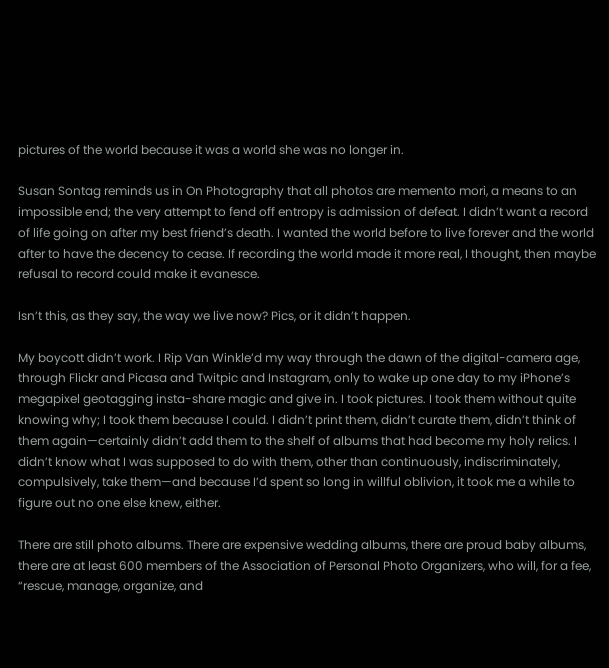pictures of the world because it was a world she was no longer in.

Susan Sontag reminds us in On Photography that all photos are memento mori, a means to an impossible end; the very attempt to fend off entropy is admission of defeat. I didn’t want a record of life going on after my best friend’s death. I wanted the world before to live forever and the world after to have the decency to cease. If recording the world made it more real, I thought, then maybe refusal to record could make it evanesce.

Isn’t this, as they say, the way we live now? Pics, or it didn’t happen.

My boycott didn’t work. I Rip Van Winkle’d my way through the dawn of the digital-camera age, through Flickr and Picasa and Twitpic and Instagram, only to wake up one day to my iPhone’s megapixel geotagging insta-share magic and give in. I took pictures. I took them without quite knowing why; I took them because I could. I didn’t print them, didn’t curate them, didn’t think of them again—certainly didn’t add them to the shelf of albums that had become my holy relics. I didn’t know what I was supposed to do with them, other than continuously, indiscriminately, compulsively, take them—and because I’d spent so long in willful oblivion, it took me a while to figure out no one else knew, either.

There are still photo albums. There are expensive wedding albums, there are proud baby albums, there are at least 600 members of the Association of Personal Photo Organizers, who will, for a fee, “rescue, manage, organize, and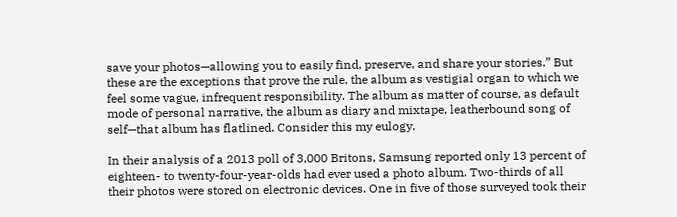save your photos—allowing you to easily find, preserve, and share your stories.” But these are the exceptions that prove the rule, the album as vestigial organ to which we feel some vague, infrequent responsibility. The album as matter of course, as default mode of personal narrative, the album as diary and mixtape, leatherbound song of self—that album has flatlined. Consider this my eulogy.

In their analysis of a 2013 poll of 3,000 Britons, Samsung reported only 13 percent of eighteen- to twenty-four-year-olds had ever used a photo album. Two-thirds of all their photos were stored on electronic devices. One in five of those surveyed took their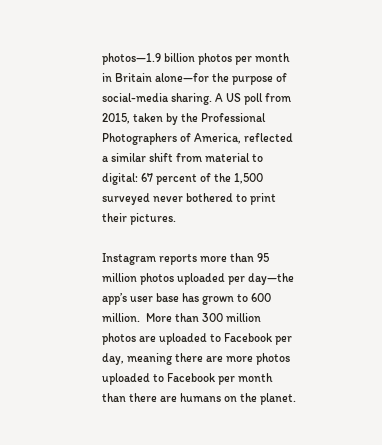photos—1.9 billion photos per month in Britain alone—for the purpose of social-media sharing. A US poll from 2015, taken by the Professional Photographers of America, reflected a similar shift from material to digital: 67 percent of the 1,500 surveyed never bothered to print their pictures.

Instagram reports more than 95 million photos uploaded per day—the app’s user base has grown to 600 million.  More than 300 million photos are uploaded to Facebook per day, meaning there are more photos uploaded to Facebook per month than there are humans on the planet.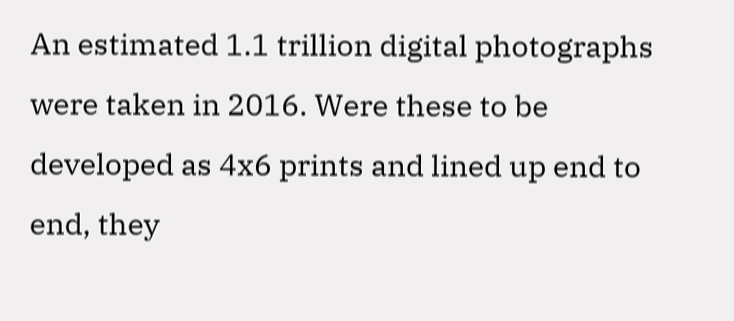An estimated 1.1 trillion digital photographs were taken in 2016. Were these to be developed as 4x6 prints and lined up end to end, they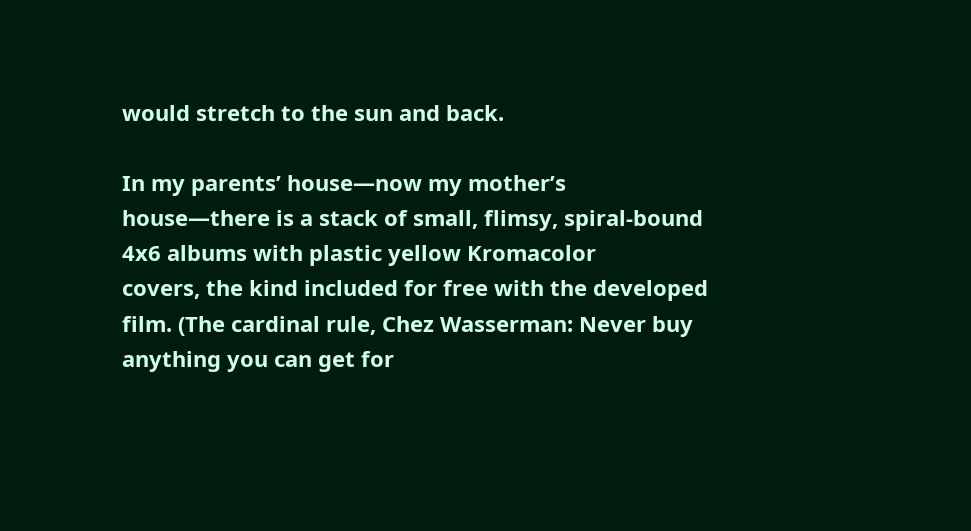would stretch to the sun and back.

In my parents’ house—now my mother’s house—there is a stack of small, flimsy, spiral-bound 4x6 albums with plastic yellow Kromacolor
covers, the kind included for free with the developed film. (The cardinal rule, Chez Wasserman: Never buy anything you can get for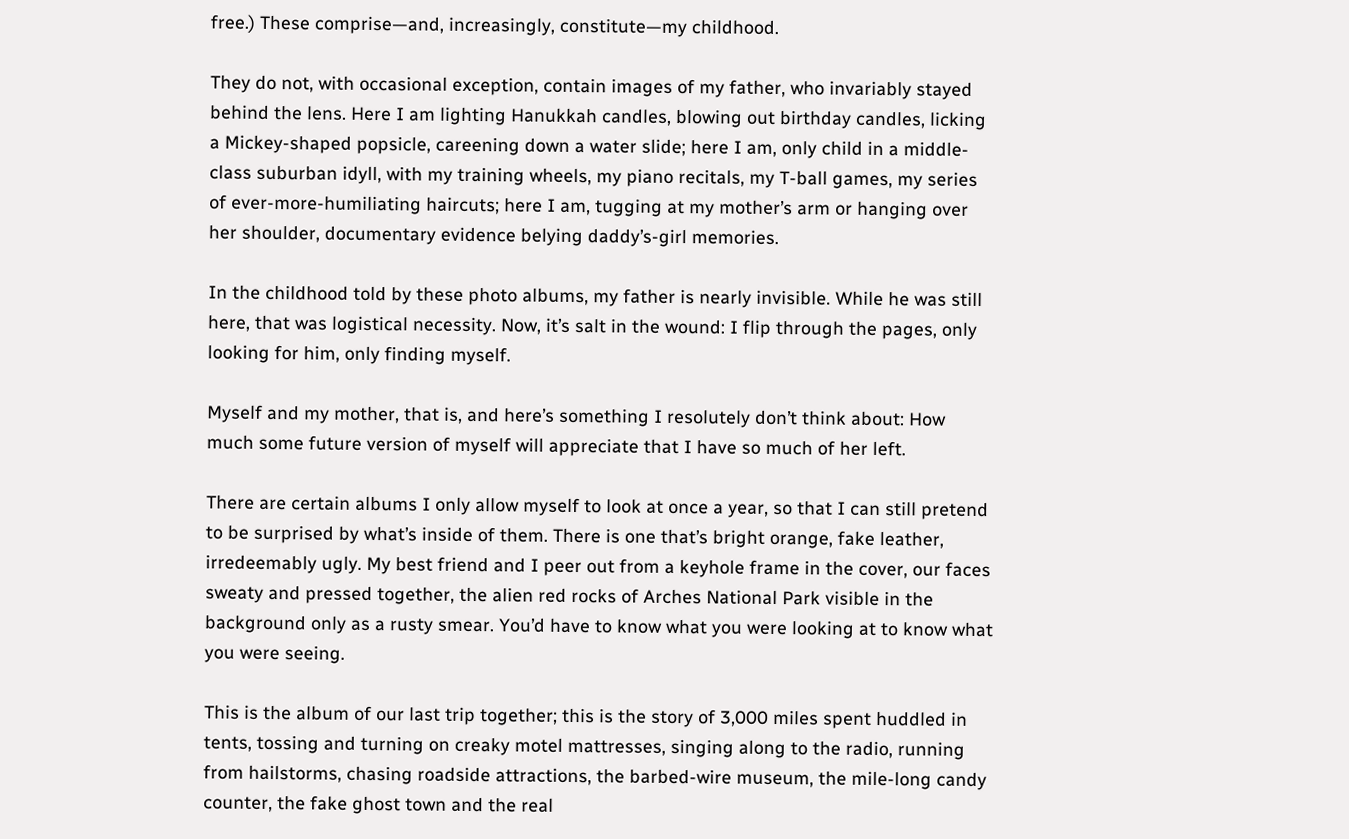free.) These comprise—and, increasingly, constitute—my childhood.

They do not, with occasional exception, contain images of my father, who invariably stayed behind the lens. Here I am lighting Hanukkah candles, blowing out birthday candles, licking a Mickey-shaped popsicle, careening down a water slide; here I am, only child in a middle-class suburban idyll, with my training wheels, my piano recitals, my T-ball games, my series of ever-more-humiliating haircuts; here I am, tugging at my mother’s arm or hanging over her shoulder, documentary evidence belying daddy’s-girl memories.

In the childhood told by these photo albums, my father is nearly invisible. While he was still here, that was logistical necessity. Now, it’s salt in the wound: I flip through the pages, only looking for him, only finding myself.

Myself and my mother, that is, and here’s something I resolutely don’t think about: How much some future version of myself will appreciate that I have so much of her left.

There are certain albums I only allow myself to look at once a year, so that I can still pretend to be surprised by what’s inside of them. There is one that’s bright orange, fake leather, irredeemably ugly. My best friend and I peer out from a keyhole frame in the cover, our faces sweaty and pressed together, the alien red rocks of Arches National Park visible in the background only as a rusty smear. You’d have to know what you were looking at to know what you were seeing.

This is the album of our last trip together; this is the story of 3,000 miles spent huddled in tents, tossing and turning on creaky motel mattresses, singing along to the radio, running from hailstorms, chasing roadside attractions, the barbed-wire museum, the mile-long candy counter, the fake ghost town and the real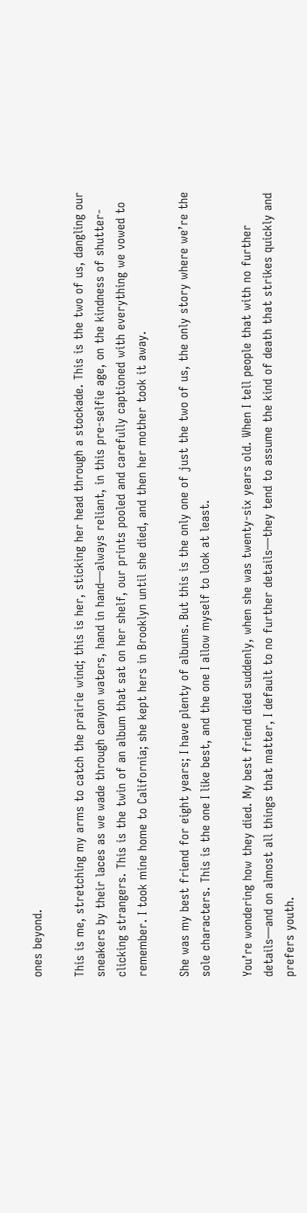ones beyond.

This is me, stretching my arms to catch the prairie wind; this is her, sticking her head through a stockade. This is the two of us, dangling our sneakers by their laces as we wade through canyon waters, hand in hand—always reliant, in this pre-selfie age, on the kindness of shutter-clicking strangers. This is the twin of an album that sat on her shelf, our prints pooled and carefully captioned with everything we vowed to remember. I took mine home to California; she kept hers in Brooklyn until she died, and then her mother took it away.

She was my best friend for eight years; I have plenty of albums. But this is the only one of just the two of us, the only story where we’re the sole characters. This is the one I like best, and the one I allow myself to look at least.

You’re wondering how they died. My best friend died suddenly, when she was twenty-six years old. When I tell people that with no further details—and on almost all things that matter, I default to no further details—they tend to assume the kind of death that strikes quickly and prefers youth.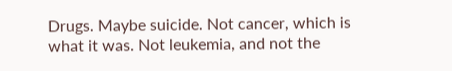Drugs. Maybe suicide. Not cancer, which is what it was. Not leukemia, and not the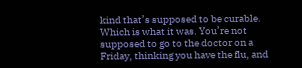kind that’s supposed to be curable. Which is what it was. You’re not supposed to go to the doctor on a Friday, thinking you have the flu, and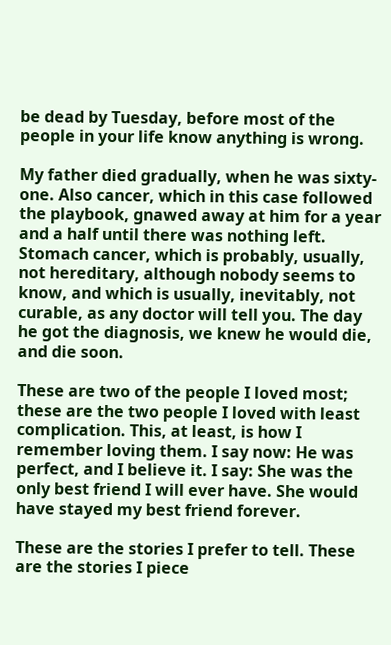be dead by Tuesday, before most of the people in your life know anything is wrong.

My father died gradually, when he was sixty-one. Also cancer, which in this case followed the playbook, gnawed away at him for a year and a half until there was nothing left. Stomach cancer, which is probably, usually, not hereditary, although nobody seems to know, and which is usually, inevitably, not curable, as any doctor will tell you. The day he got the diagnosis, we knew he would die, and die soon.

These are two of the people I loved most; these are the two people I loved with least complication. This, at least, is how I remember loving them. I say now: He was perfect, and I believe it. I say: She was the only best friend I will ever have. She would have stayed my best friend forever.

These are the stories I prefer to tell. These are the stories I piece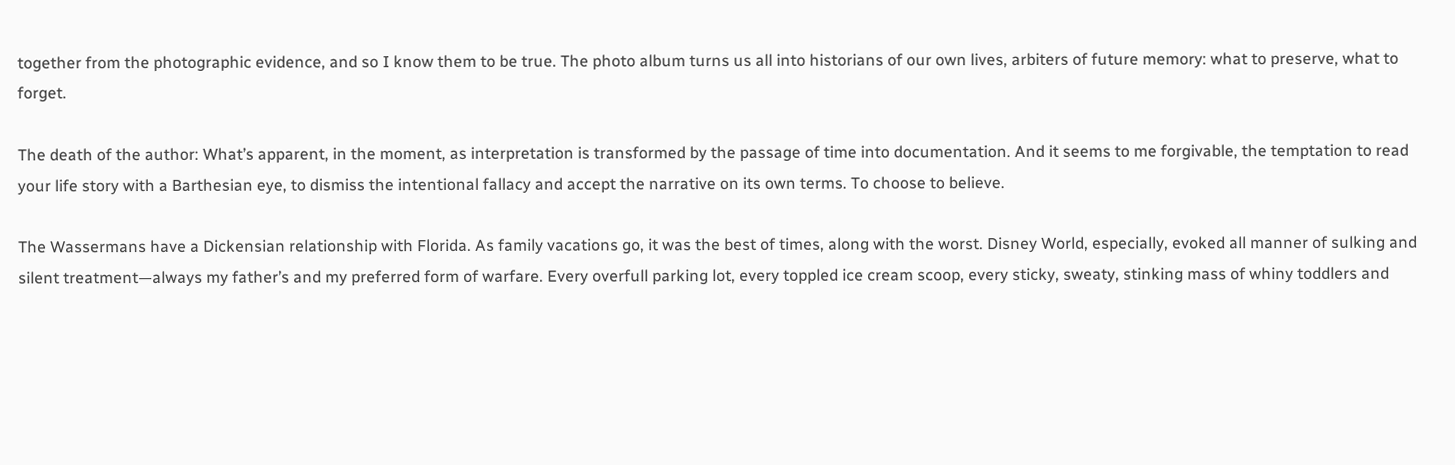together from the photographic evidence, and so I know them to be true. The photo album turns us all into historians of our own lives, arbiters of future memory: what to preserve, what to forget.

The death of the author: What’s apparent, in the moment, as interpretation is transformed by the passage of time into documentation. And it seems to me forgivable, the temptation to read your life story with a Barthesian eye, to dismiss the intentional fallacy and accept the narrative on its own terms. To choose to believe.

The Wassermans have a Dickensian relationship with Florida. As family vacations go, it was the best of times, along with the worst. Disney World, especially, evoked all manner of sulking and silent treatment—always my father’s and my preferred form of warfare. Every overfull parking lot, every toppled ice cream scoop, every sticky, sweaty, stinking mass of whiny toddlers and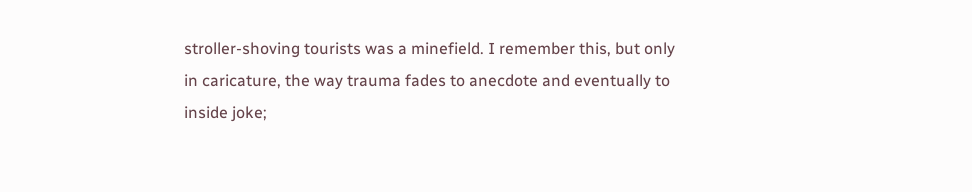stroller-shoving tourists was a minefield. I remember this, but only in caricature, the way trauma fades to anecdote and eventually to inside joke;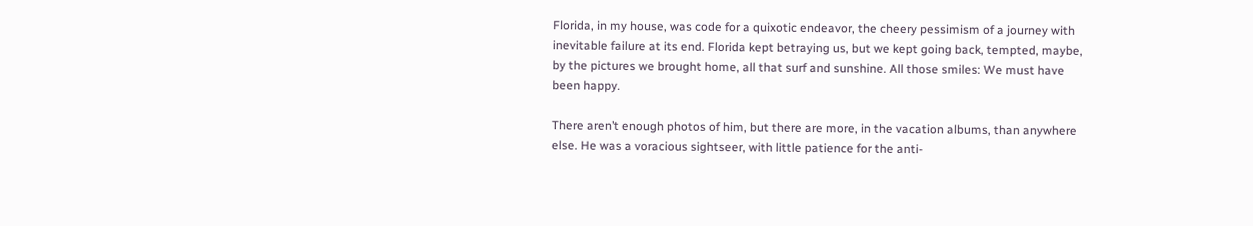Florida, in my house, was code for a quixotic endeavor, the cheery pessimism of a journey with inevitable failure at its end. Florida kept betraying us, but we kept going back, tempted, maybe, by the pictures we brought home, all that surf and sunshine. All those smiles: We must have been happy.

There aren’t enough photos of him, but there are more, in the vacation albums, than anywhere else. He was a voracious sightseer, with little patience for the anti-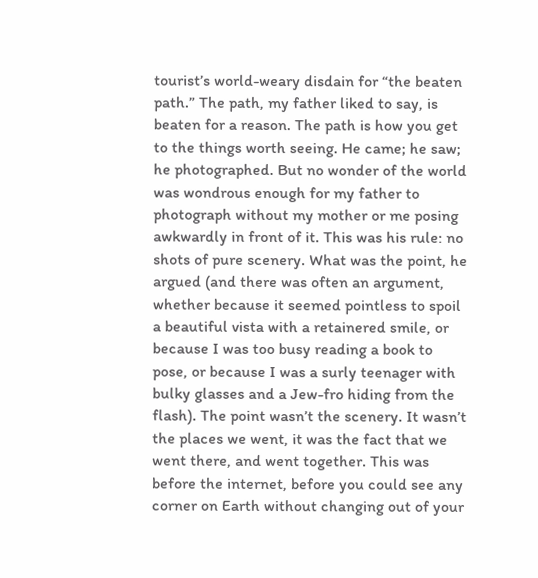tourist’s world-weary disdain for “the beaten path.” The path, my father liked to say, is beaten for a reason. The path is how you get to the things worth seeing. He came; he saw; he photographed. But no wonder of the world was wondrous enough for my father to photograph without my mother or me posing awkwardly in front of it. This was his rule: no shots of pure scenery. What was the point, he argued (and there was often an argument, whether because it seemed pointless to spoil a beautiful vista with a retainered smile, or because I was too busy reading a book to pose, or because I was a surly teenager with bulky glasses and a Jew-fro hiding from the flash). The point wasn’t the scenery. It wasn’t the places we went, it was the fact that we went there, and went together. This was before the internet, before you could see any corner on Earth without changing out of your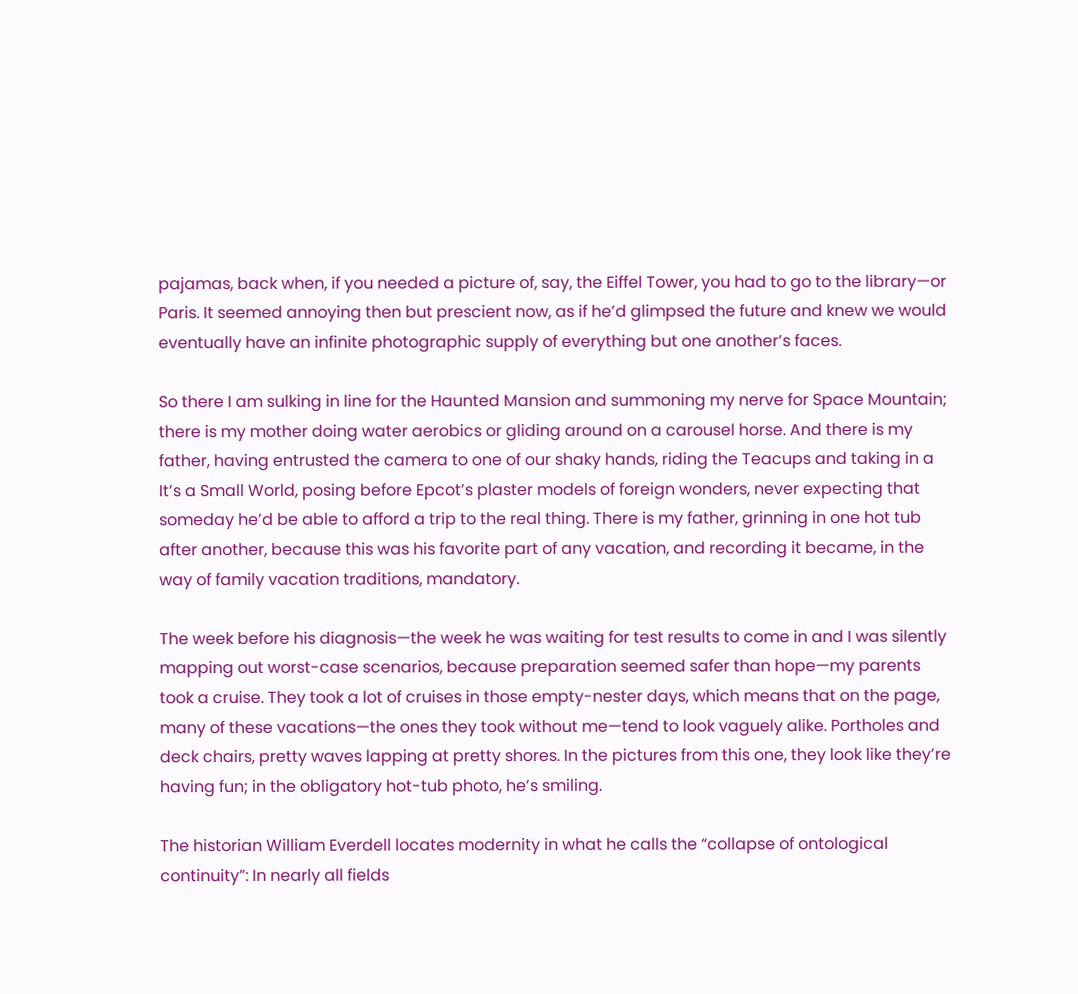pajamas, back when, if you needed a picture of, say, the Eiffel Tower, you had to go to the library—or Paris. It seemed annoying then but prescient now, as if he’d glimpsed the future and knew we would eventually have an infinite photographic supply of everything but one another’s faces.

So there I am sulking in line for the Haunted Mansion and summoning my nerve for Space Mountain; there is my mother doing water aerobics or gliding around on a carousel horse. And there is my father, having entrusted the camera to one of our shaky hands, riding the Teacups and taking in a It’s a Small World, posing before Epcot’s plaster models of foreign wonders, never expecting that someday he’d be able to afford a trip to the real thing. There is my father, grinning in one hot tub after another, because this was his favorite part of any vacation, and recording it became, in the way of family vacation traditions, mandatory.

The week before his diagnosis—the week he was waiting for test results to come in and I was silently mapping out worst-case scenarios, because preparation seemed safer than hope—my parents took a cruise. They took a lot of cruises in those empty-nester days, which means that on the page, many of these vacations—the ones they took without me—tend to look vaguely alike. Portholes and deck chairs, pretty waves lapping at pretty shores. In the pictures from this one, they look like they’re having fun; in the obligatory hot-tub photo, he’s smiling.

The historian William Everdell locates modernity in what he calls the “collapse of ontological continuity”: In nearly all fields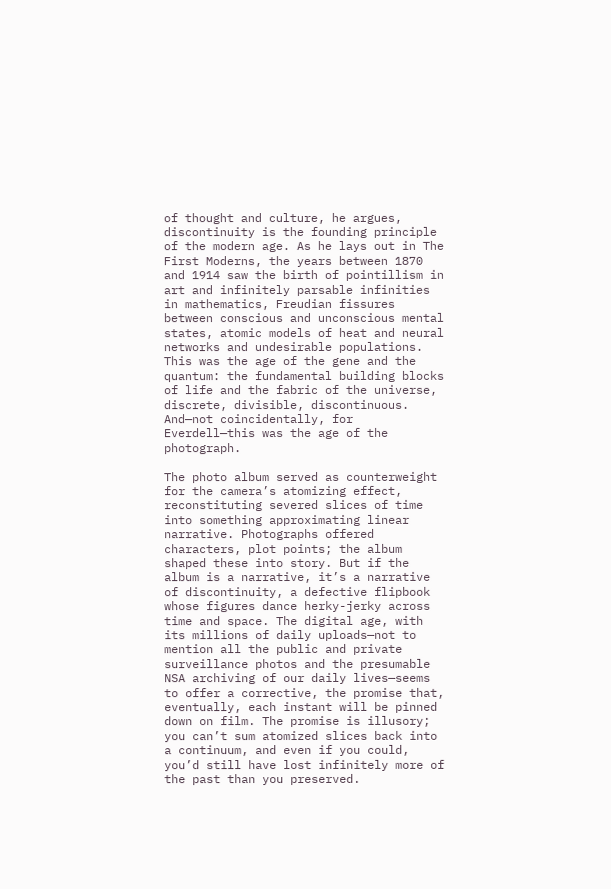of thought and culture, he argues, discontinuity is the founding principle of the modern age. As he lays out in The First Moderns, the years between 1870 and 1914 saw the birth of pointillism in art and infinitely parsable infinities in mathematics, Freudian fissures between conscious and unconscious mental states, atomic models of heat and neural networks and undesirable populations. This was the age of the gene and the quantum: the fundamental building blocks of life and the fabric of the universe, discrete, divisible, discontinuous. And—not coincidentally, for Everdell—this was the age of the photograph.

The photo album served as counterweight for the camera’s atomizing effect, reconstituting severed slices of time into something approximating linear narrative. Photographs offered characters, plot points; the album shaped these into story. But if the album is a narrative, it’s a narrative of discontinuity, a defective flipbook whose figures dance herky-jerky across time and space. The digital age, with its millions of daily uploads—not to mention all the public and private surveillance photos and the presumable NSA archiving of our daily lives—seems to offer a corrective, the promise that, eventually, each instant will be pinned down on film. The promise is illusory; you can’t sum atomized slices back into a continuum, and even if you could, you’d still have lost infinitely more of the past than you preserved.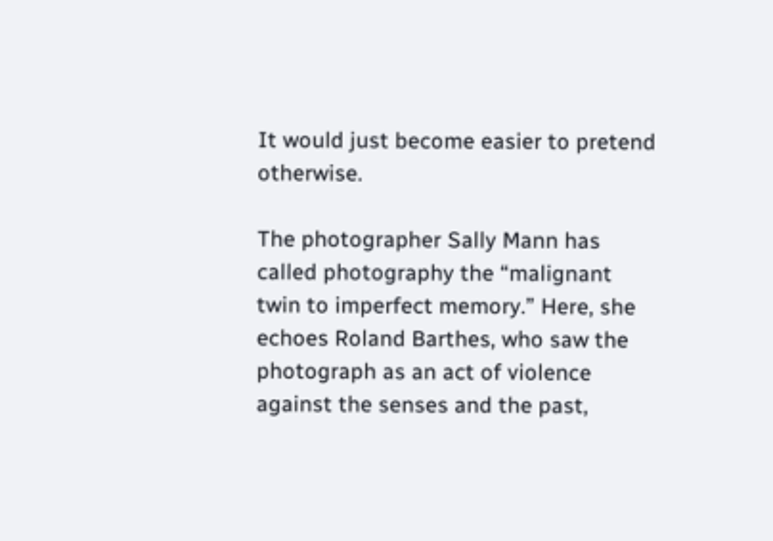It would just become easier to pretend otherwise.

The photographer Sally Mann has called photography the “malignant twin to imperfect memory.” Here, she echoes Roland Barthes, who saw the photograph as an act of violence against the senses and the past,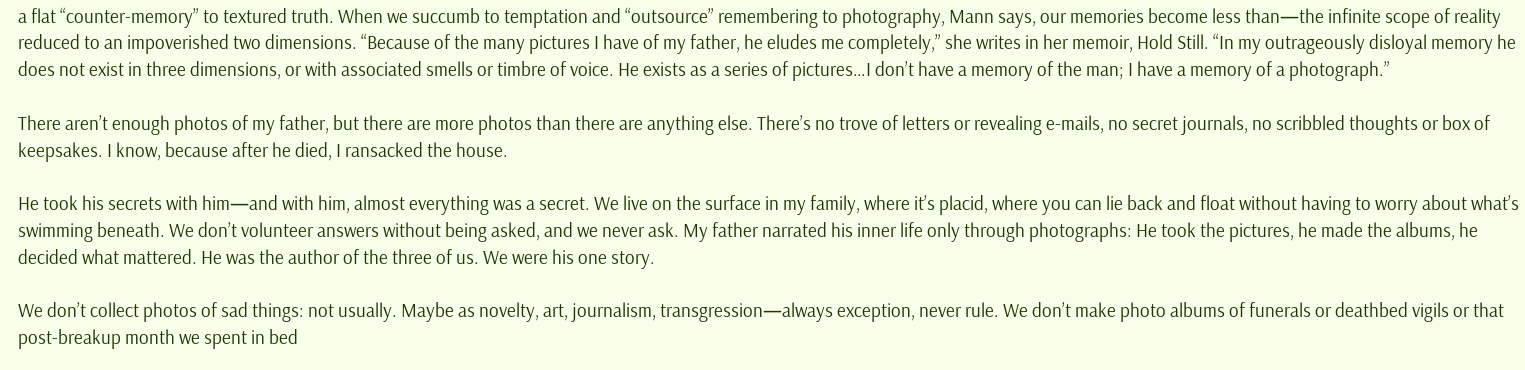a flat “counter-memory” to textured truth. When we succumb to temptation and “outsource” remembering to photography, Mann says, our memories become less than—the infinite scope of reality reduced to an impoverished two dimensions. “Because of the many pictures I have of my father, he eludes me completely,” she writes in her memoir, Hold Still. “In my outrageously disloyal memory he does not exist in three dimensions, or with associated smells or timbre of voice. He exists as a series of pictures…I don’t have a memory of the man; I have a memory of a photograph.”

There aren’t enough photos of my father, but there are more photos than there are anything else. There’s no trove of letters or revealing e-mails, no secret journals, no scribbled thoughts or box of keepsakes. I know, because after he died, I ransacked the house.

He took his secrets with him—and with him, almost everything was a secret. We live on the surface in my family, where it’s placid, where you can lie back and float without having to worry about what’s swimming beneath. We don’t volunteer answers without being asked, and we never ask. My father narrated his inner life only through photographs: He took the pictures, he made the albums, he decided what mattered. He was the author of the three of us. We were his one story.

We don’t collect photos of sad things: not usually. Maybe as novelty, art, journalism, transgression—always exception, never rule. We don’t make photo albums of funerals or deathbed vigils or that post-breakup month we spent in bed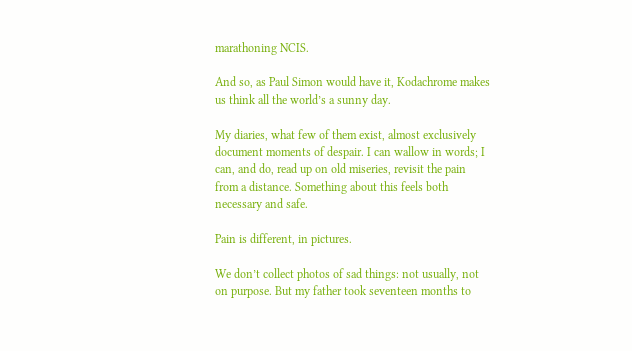marathoning NCIS.

And so, as Paul Simon would have it, Kodachrome makes us think all the world’s a sunny day.

My diaries, what few of them exist, almost exclusively document moments of despair. I can wallow in words; I can, and do, read up on old miseries, revisit the pain from a distance. Something about this feels both necessary and safe.

Pain is different, in pictures.

We don’t collect photos of sad things: not usually, not on purpose. But my father took seventeen months to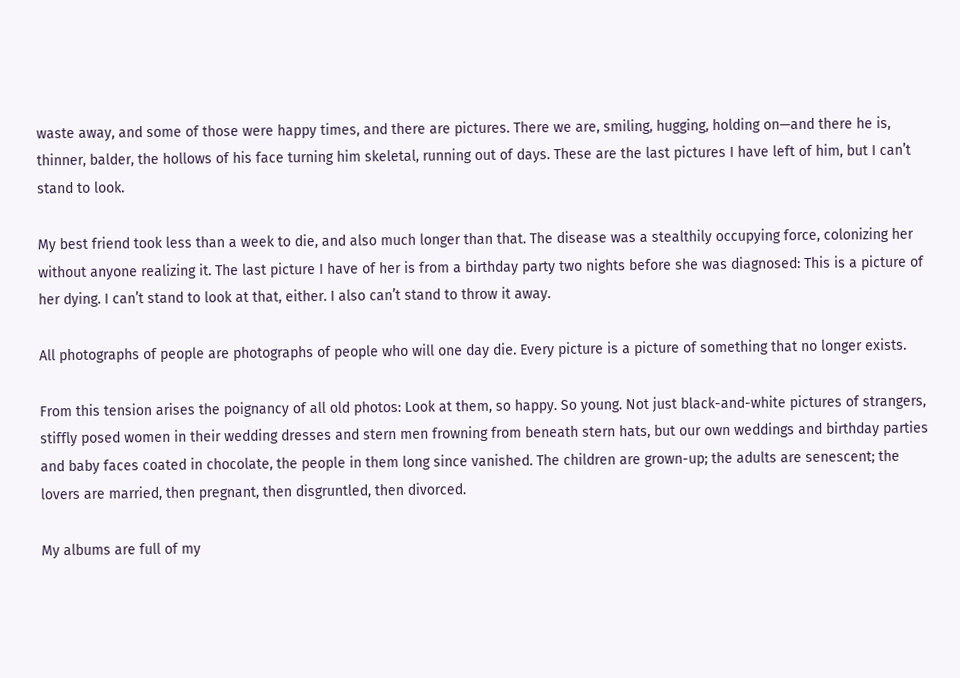waste away, and some of those were happy times, and there are pictures. There we are, smiling, hugging, holding on—and there he is, thinner, balder, the hollows of his face turning him skeletal, running out of days. These are the last pictures I have left of him, but I can’t stand to look.

My best friend took less than a week to die, and also much longer than that. The disease was a stealthily occupying force, colonizing her without anyone realizing it. The last picture I have of her is from a birthday party two nights before she was diagnosed: This is a picture of her dying. I can’t stand to look at that, either. I also can’t stand to throw it away.

All photographs of people are photographs of people who will one day die. Every picture is a picture of something that no longer exists.

From this tension arises the poignancy of all old photos: Look at them, so happy. So young. Not just black-and-white pictures of strangers, stiffly posed women in their wedding dresses and stern men frowning from beneath stern hats, but our own weddings and birthday parties and baby faces coated in chocolate, the people in them long since vanished. The children are grown-up; the adults are senescent; the lovers are married, then pregnant, then disgruntled, then divorced.

My albums are full of my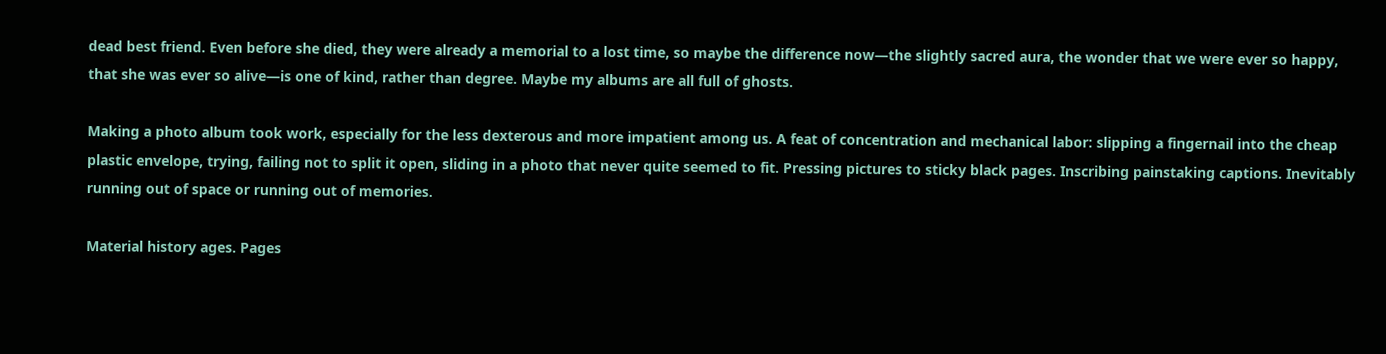dead best friend. Even before she died, they were already a memorial to a lost time, so maybe the difference now—the slightly sacred aura, the wonder that we were ever so happy, that she was ever so alive—is one of kind, rather than degree. Maybe my albums are all full of ghosts.

Making a photo album took work, especially for the less dexterous and more impatient among us. A feat of concentration and mechanical labor: slipping a fingernail into the cheap plastic envelope, trying, failing not to split it open, sliding in a photo that never quite seemed to fit. Pressing pictures to sticky black pages. Inscribing painstaking captions. Inevitably running out of space or running out of memories.

Material history ages. Pages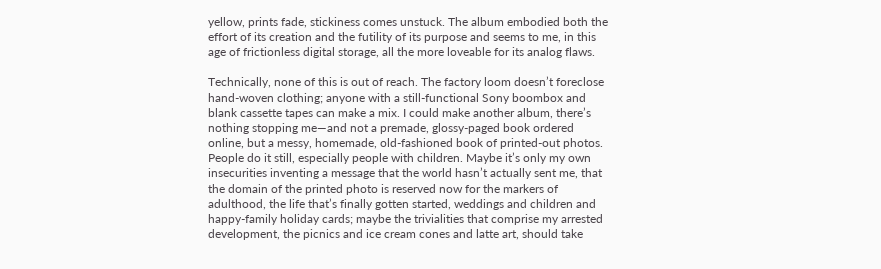yellow, prints fade, stickiness comes unstuck. The album embodied both the effort of its creation and the futility of its purpose and seems to me, in this age of frictionless digital storage, all the more loveable for its analog flaws.

Technically, none of this is out of reach. The factory loom doesn’t foreclose hand-woven clothing; anyone with a still-functional Sony boombox and blank cassette tapes can make a mix. I could make another album, there’s nothing stopping me—and not a premade, glossy-paged book ordered online, but a messy, homemade, old-fashioned book of printed-out photos. People do it still, especially people with children. Maybe it’s only my own insecurities inventing a message that the world hasn’t actually sent me, that the domain of the printed photo is reserved now for the markers of adulthood, the life that’s finally gotten started, weddings and children and happy-family holiday cards; maybe the trivialities that comprise my arrested development, the picnics and ice cream cones and latte art, should take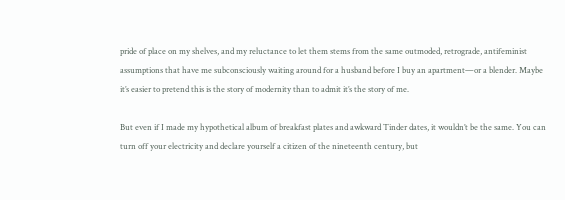pride of place on my shelves, and my reluctance to let them stems from the same outmoded, retrograde, antifeminist assumptions that have me subconsciously waiting around for a husband before I buy an apartment—or a blender. Maybe it’s easier to pretend this is the story of modernity than to admit it’s the story of me.

But even if I made my hypothetical album of breakfast plates and awkward Tinder dates, it wouldn’t be the same. You can turn off your electricity and declare yourself a citizen of the nineteenth century, but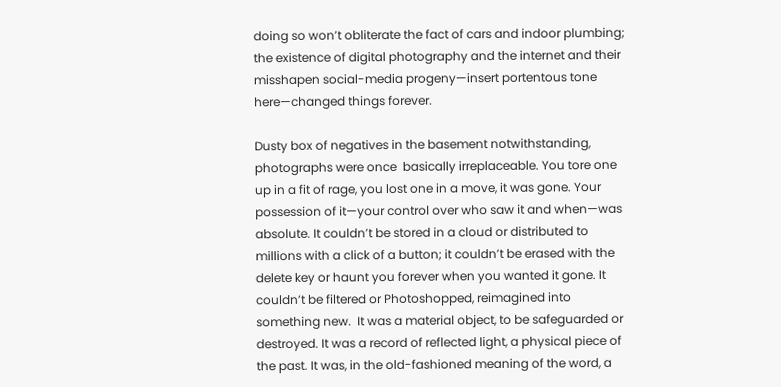doing so won’t obliterate the fact of cars and indoor plumbing; the existence of digital photography and the internet and their misshapen social-media progeny—insert portentous tone here—changed things forever.

Dusty box of negatives in the basement notwithstanding, photographs were once  basically irreplaceable. You tore one up in a fit of rage, you lost one in a move, it was gone. Your possession of it—your control over who saw it and when—was absolute. It couldn’t be stored in a cloud or distributed to millions with a click of a button; it couldn’t be erased with the delete key or haunt you forever when you wanted it gone. It couldn’t be filtered or Photoshopped, reimagined into something new.  It was a material object, to be safeguarded or destroyed. It was a record of reflected light, a physical piece of the past. It was, in the old-fashioned meaning of the word, a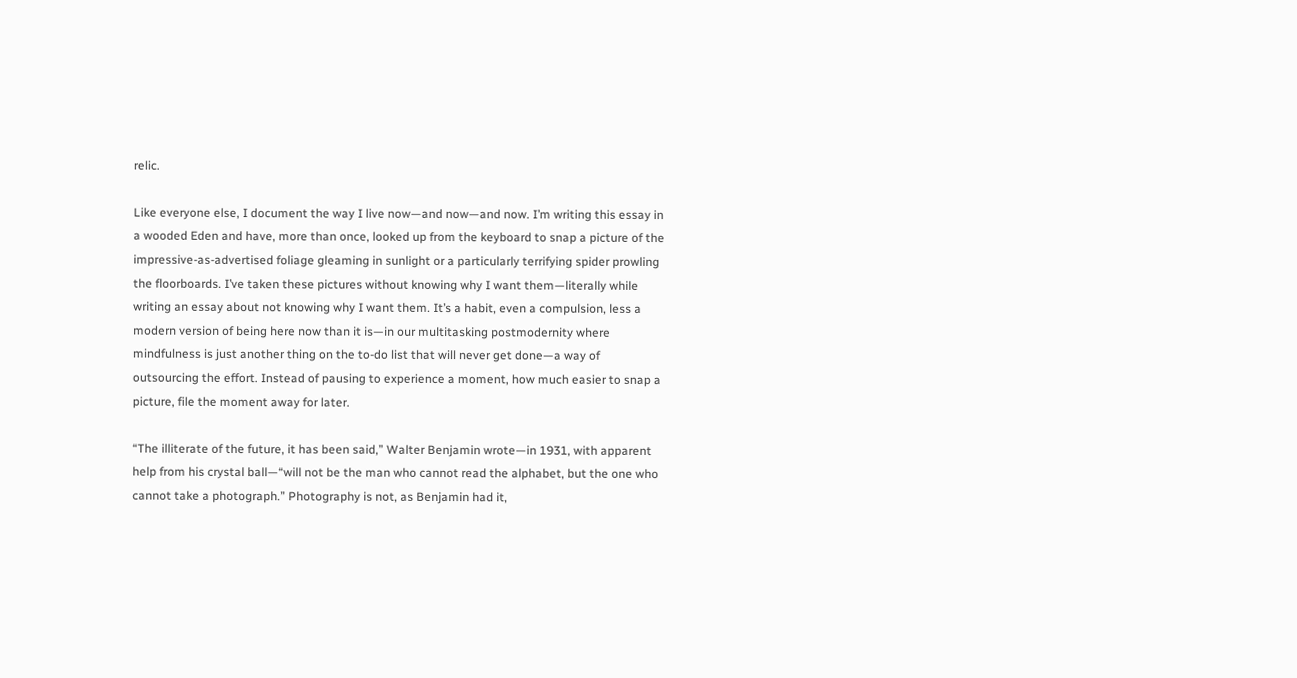relic.

Like everyone else, I document the way I live now—and now—and now. I’m writing this essay in a wooded Eden and have, more than once, looked up from the keyboard to snap a picture of the impressive-as-advertised foliage gleaming in sunlight or a particularly terrifying spider prowling the floorboards. I’ve taken these pictures without knowing why I want them—literally while writing an essay about not knowing why I want them. It’s a habit, even a compulsion, less a modern version of being here now than it is—in our multitasking postmodernity where mindfulness is just another thing on the to-do list that will never get done—a way of outsourcing the effort. Instead of pausing to experience a moment, how much easier to snap a picture, file the moment away for later.

“The illiterate of the future, it has been said,” Walter Benjamin wrote—in 1931, with apparent help from his crystal ball—“will not be the man who cannot read the alphabet, but the one who cannot take a photograph.” Photography is not, as Benjamin had it,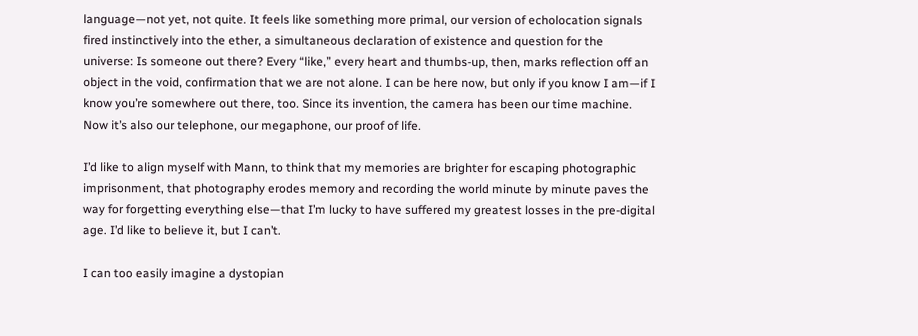language—not yet, not quite. It feels like something more primal, our version of echolocation signals fired instinctively into the ether, a simultaneous declaration of existence and question for the universe: Is someone out there? Every “like,” every heart and thumbs-up, then, marks reflection off an object in the void, confirmation that we are not alone. I can be here now, but only if you know I am—if I know you’re somewhere out there, too. Since its invention, the camera has been our time machine. Now it’s also our telephone, our megaphone, our proof of life.

I’d like to align myself with Mann, to think that my memories are brighter for escaping photographic imprisonment, that photography erodes memory and recording the world minute by minute paves the way for forgetting everything else—that I’m lucky to have suffered my greatest losses in the pre-digital age. I’d like to believe it, but I can’t.

I can too easily imagine a dystopian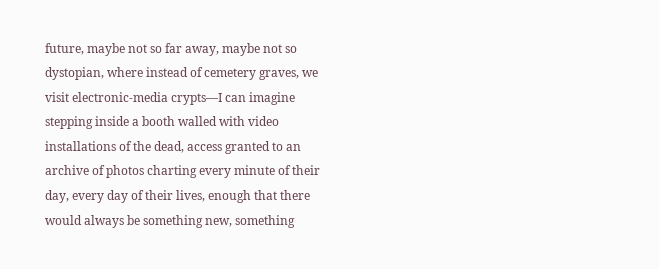future, maybe not so far away, maybe not so dystopian, where instead of cemetery graves, we visit electronic-media crypts—I can imagine stepping inside a booth walled with video installations of the dead, access granted to an archive of photos charting every minute of their day, every day of their lives, enough that there would always be something new, something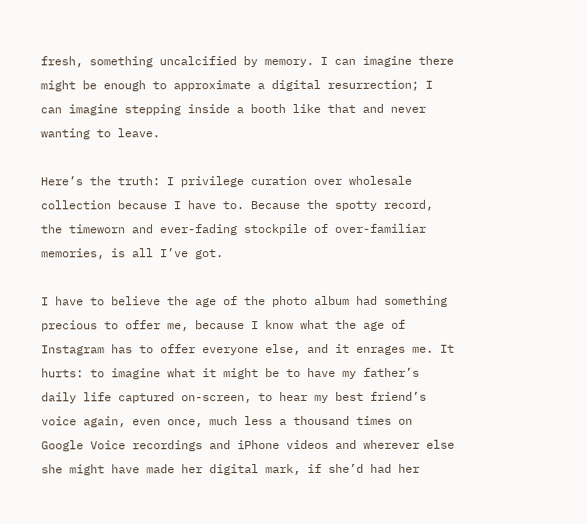fresh, something uncalcified by memory. I can imagine there might be enough to approximate a digital resurrection; I can imagine stepping inside a booth like that and never wanting to leave.

Here’s the truth: I privilege curation over wholesale collection because I have to. Because the spotty record, the timeworn and ever-fading stockpile of over-familiar memories, is all I’ve got.

I have to believe the age of the photo album had something precious to offer me, because I know what the age of Instagram has to offer everyone else, and it enrages me. It hurts: to imagine what it might be to have my father’s daily life captured on-screen, to hear my best friend’s voice again, even once, much less a thousand times on Google Voice recordings and iPhone videos and wherever else she might have made her digital mark, if she’d had her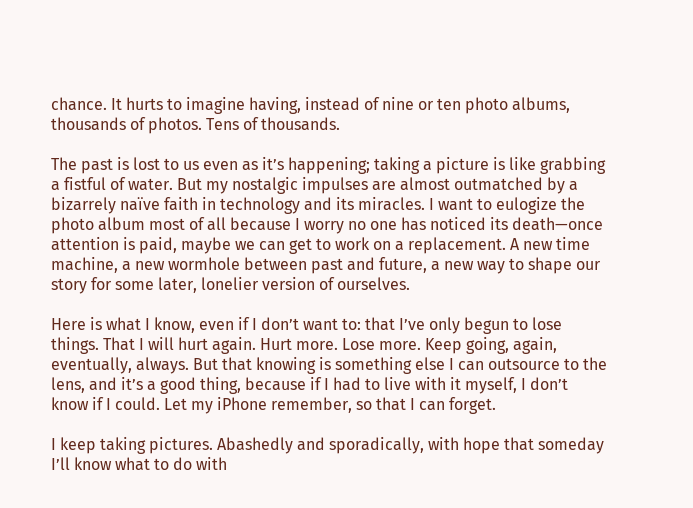chance. It hurts to imagine having, instead of nine or ten photo albums, thousands of photos. Tens of thousands.

The past is lost to us even as it’s happening; taking a picture is like grabbing a fistful of water. But my nostalgic impulses are almost outmatched by a bizarrely naïve faith in technology and its miracles. I want to eulogize the photo album most of all because I worry no one has noticed its death—once attention is paid, maybe we can get to work on a replacement. A new time machine, a new wormhole between past and future, a new way to shape our story for some later, lonelier version of ourselves.

Here is what I know, even if I don’t want to: that I’ve only begun to lose things. That I will hurt again. Hurt more. Lose more. Keep going, again, eventually, always. But that knowing is something else I can outsource to the lens, and it’s a good thing, because if I had to live with it myself, I don’t know if I could. Let my iPhone remember, so that I can forget.

I keep taking pictures. Abashedly and sporadically, with hope that someday I’ll know what to do with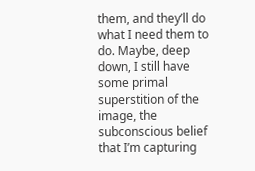them, and they’ll do what I need them to do. Maybe, deep down, I still have some primal superstition of the image, the subconscious belief that I’m capturing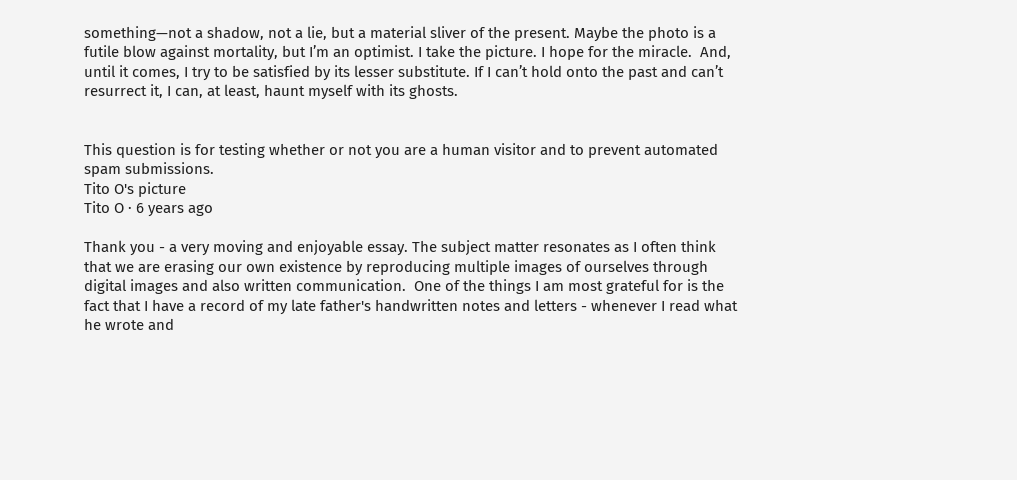something—not a shadow, not a lie, but a material sliver of the present. Maybe the photo is a futile blow against mortality, but I’m an optimist. I take the picture. I hope for the miracle.  And, until it comes, I try to be satisfied by its lesser substitute. If I can’t hold onto the past and can’t resurrect it, I can, at least, haunt myself with its ghosts.


This question is for testing whether or not you are a human visitor and to prevent automated spam submissions.
Tito O's picture
Tito O · 6 years ago

Thank you - a very moving and enjoyable essay. The subject matter resonates as I often think that we are erasing our own existence by reproducing multiple images of ourselves through digital images and also written communication.  One of the things I am most grateful for is the fact that I have a record of my late father's handwritten notes and letters - whenever I read what he wrote and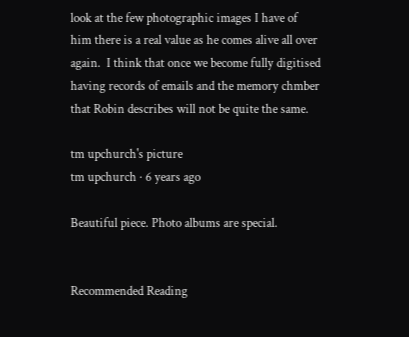look at the few photographic images I have of him there is a real value as he comes alive all over again.  I think that once we become fully digitised having records of emails and the memory chmber that Robin describes will not be quite the same.

tm upchurch's picture
tm upchurch · 6 years ago

Beautiful piece. Photo albums are special.


Recommended Reading